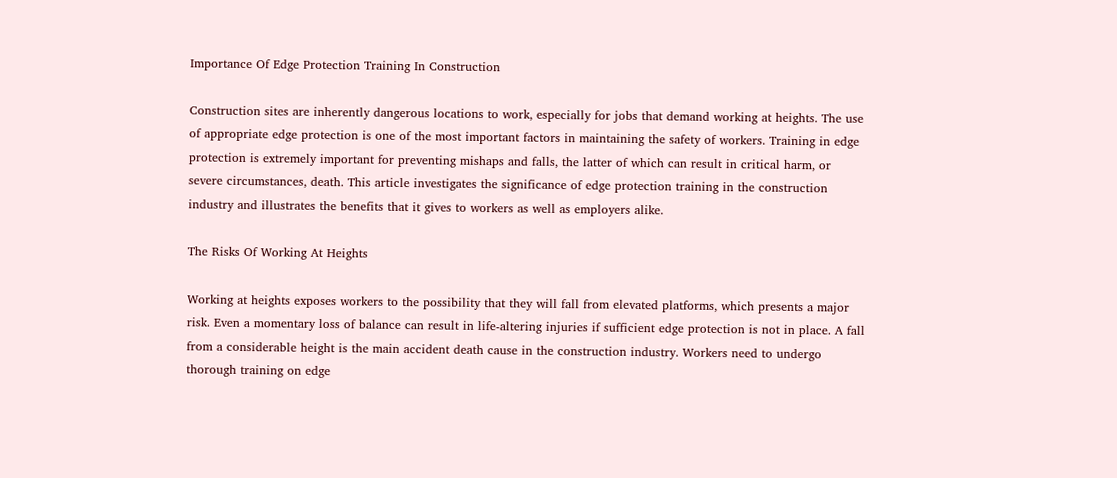Importance Of Edge Protection Training In Construction

Construction sites are inherently dangerous locations to work, especially for jobs that demand working at heights. The use of appropriate edge protection is one of the most important factors in maintaining the safety of workers. Training in edge protection is extremely important for preventing mishaps and falls, the latter of which can result in critical harm, or severe circumstances, death. This article investigates the significance of edge protection training in the construction industry and illustrates the benefits that it gives to workers as well as employers alike.

The Risks Of Working At Heights

Working at heights exposes workers to the possibility that they will fall from elevated platforms, which presents a major risk. Even a momentary loss of balance can result in life-altering injuries if sufficient edge protection is not in place. A fall from a considerable height is the main accident death cause in the construction industry. Workers need to undergo thorough training on edge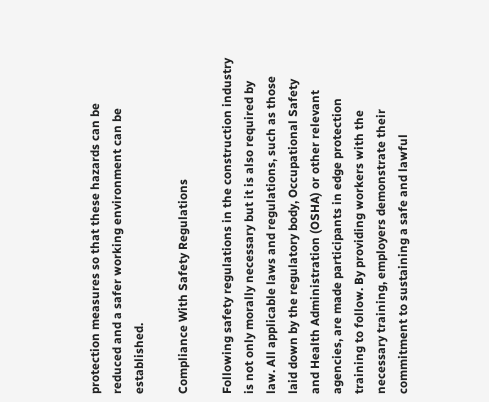protection measures so that these hazards can be reduced and a safer working environment can be established.

Compliance With Safety Regulations

Following safety regulations in the construction industry is not only morally necessary but it is also required by law. All applicable laws and regulations, such as those laid down by the regulatory body, Occupational Safety and Health Administration (OSHA) or other relevant agencies, are made participants in edge protection training to follow. By providing workers with the necessary training, employers demonstrate their commitment to sustaining a safe and lawful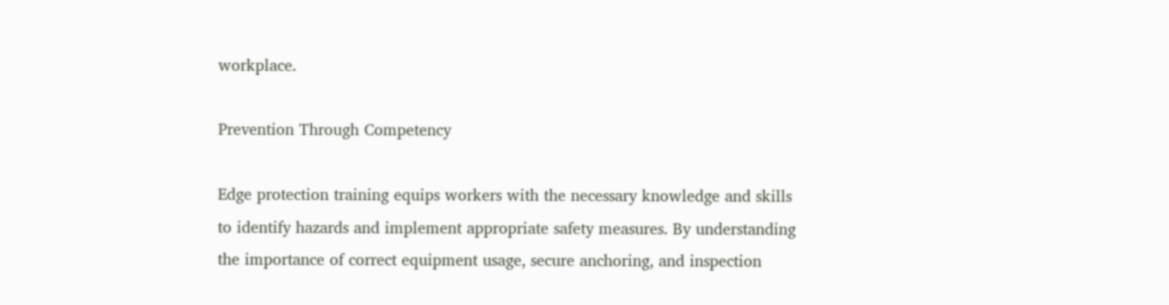workplace.

Prevention Through Competency

Edge protection training equips workers with the necessary knowledge and skills to identify hazards and implement appropriate safety measures. By understanding the importance of correct equipment usage, secure anchoring, and inspection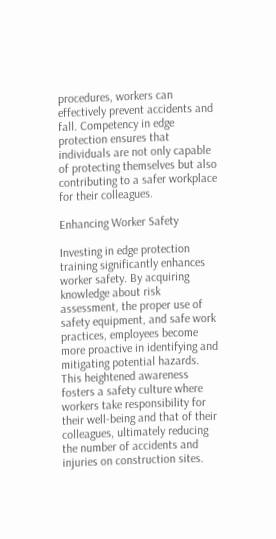procedures, workers can effectively prevent accidents and fall. Competency in edge protection ensures that individuals are not only capable of protecting themselves but also contributing to a safer workplace for their colleagues.

Enhancing Worker Safety

Investing in edge protection training significantly enhances worker safety. By acquiring knowledge about risk assessment, the proper use of safety equipment, and safe work practices, employees become more proactive in identifying and mitigating potential hazards. This heightened awareness fosters a safety culture where workers take responsibility for their well-being and that of their colleagues, ultimately reducing the number of accidents and injuries on construction sites.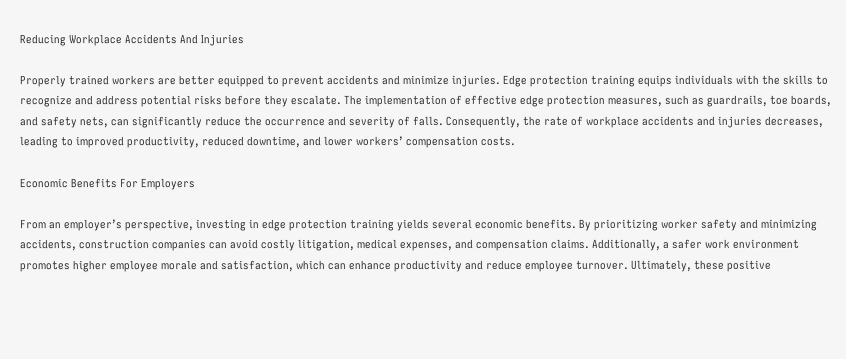Reducing Workplace Accidents And Injuries

Properly trained workers are better equipped to prevent accidents and minimize injuries. Edge protection training equips individuals with the skills to recognize and address potential risks before they escalate. The implementation of effective edge protection measures, such as guardrails, toe boards, and safety nets, can significantly reduce the occurrence and severity of falls. Consequently, the rate of workplace accidents and injuries decreases, leading to improved productivity, reduced downtime, and lower workers’ compensation costs.

Economic Benefits For Employers

From an employer’s perspective, investing in edge protection training yields several economic benefits. By prioritizing worker safety and minimizing accidents, construction companies can avoid costly litigation, medical expenses, and compensation claims. Additionally, a safer work environment promotes higher employee morale and satisfaction, which can enhance productivity and reduce employee turnover. Ultimately, these positive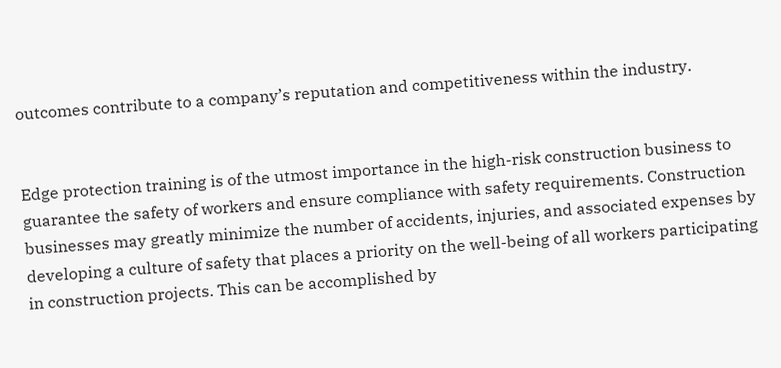outcomes contribute to a company’s reputation and competitiveness within the industry.


Edge protection training is of the utmost importance in the high-risk construction business to guarantee the safety of workers and ensure compliance with safety requirements. Construction businesses may greatly minimize the number of accidents, injuries, and associated expenses by developing a culture of safety that places a priority on the well-being of all workers participating in construction projects. This can be accomplished by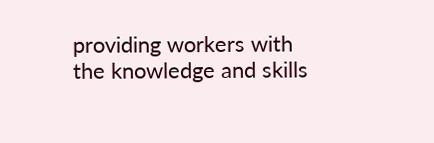providing workers with the knowledge and skills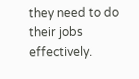they need to do their jobs effectively.